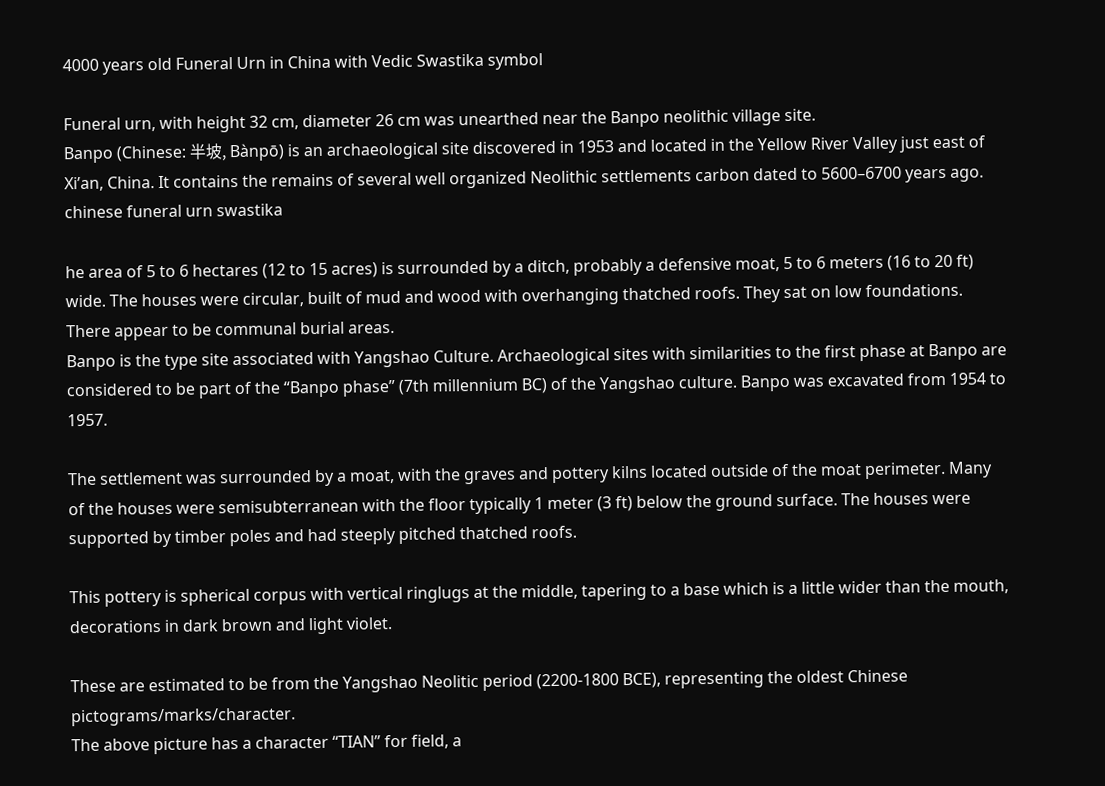4000 years old Funeral Urn in China with Vedic Swastika symbol

Funeral urn, with height 32 cm, diameter 26 cm was unearthed near the Banpo neolithic village site.
Banpo (Chinese: 半坡, Bànpō) is an archaeological site discovered in 1953 and located in the Yellow River Valley just east of Xi’an, China. It contains the remains of several well organized Neolithic settlements carbon dated to 5600–6700 years ago.
chinese funeral urn swastika

he area of 5 to 6 hectares (12 to 15 acres) is surrounded by a ditch, probably a defensive moat, 5 to 6 meters (16 to 20 ft) wide. The houses were circular, built of mud and wood with overhanging thatched roofs. They sat on low foundations. There appear to be communal burial areas.
Banpo is the type site associated with Yangshao Culture. Archaeological sites with similarities to the first phase at Banpo are considered to be part of the “Banpo phase” (7th millennium BC) of the Yangshao culture. Banpo was excavated from 1954 to 1957.

The settlement was surrounded by a moat, with the graves and pottery kilns located outside of the moat perimeter. Many of the houses were semisubterranean with the floor typically 1 meter (3 ft) below the ground surface. The houses were supported by timber poles and had steeply pitched thatched roofs.

This pottery is spherical corpus with vertical ringlugs at the middle, tapering to a base which is a little wider than the mouth, decorations in dark brown and light violet.

These are estimated to be from the Yangshao Neolitic period (2200-1800 BCE), representing the oldest Chinese pictograms/marks/character.
The above picture has a character “TIAN” for field, a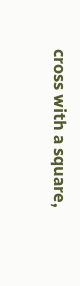cross with a square,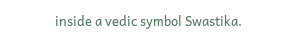inside a vedic symbol Swastika.